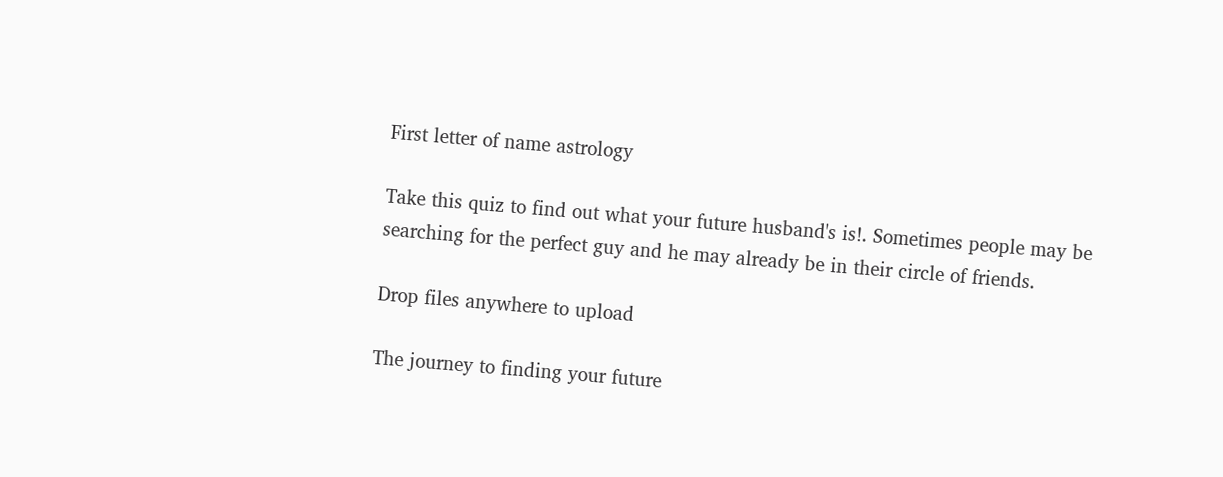First letter of name astrology

Take this quiz to find out what your future husband's is!. Sometimes people may be searching for the perfect guy and he may already be in their circle of friends.

Drop files anywhere to upload

The journey to finding your future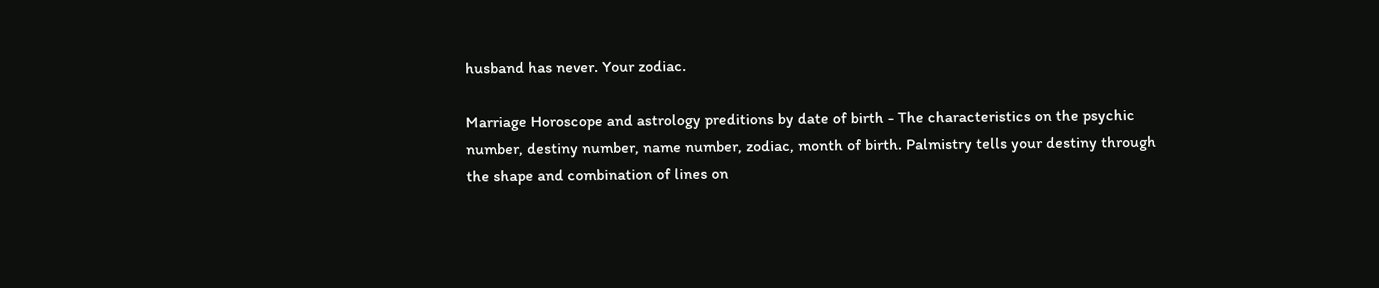husband has never. Your zodiac.

Marriage Horoscope and astrology preditions by date of birth - The characteristics on the psychic number, destiny number, name number, zodiac, month of birth. Palmistry tells your destiny through the shape and combination of lines on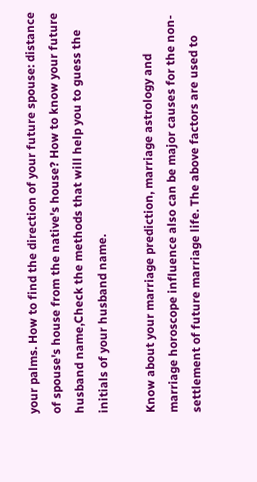your palms. How to find the direction of your future spouse: distance of spouse's house from the native's house? How to know your future husband name,Check the methods that will help you to guess the initials of your husband name.

Know about your marriage prediction, marriage astrology and marriage horoscope influence also can be major causes for the non-settlement of future marriage life. The above factors are used to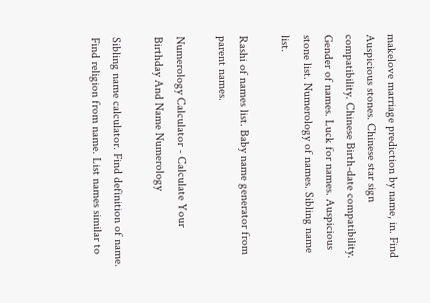makelove marriage prediction by name, in. Find Auspicious stones. Chinese star sign compatibility. Chinese Birth-date compatibility. Gender of names. Luck for names. Auspicious stone list. Numerology of names. Sibling name list.

Rashi of names list. Baby name generator from parent names.

Numerology Calculator - Calculate Your Birthday And Name Numerology

Sibling name calculator. Find definition of name. Find religion from name. List names similar to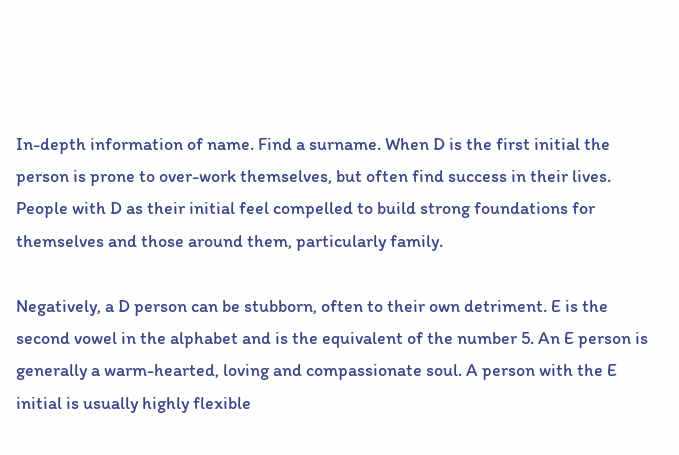In-depth information of name. Find a surname. When D is the first initial the person is prone to over-work themselves, but often find success in their lives. People with D as their initial feel compelled to build strong foundations for themselves and those around them, particularly family.

Negatively, a D person can be stubborn, often to their own detriment. E is the second vowel in the alphabet and is the equivalent of the number 5. An E person is generally a warm-hearted, loving and compassionate soul. A person with the E initial is usually highly flexible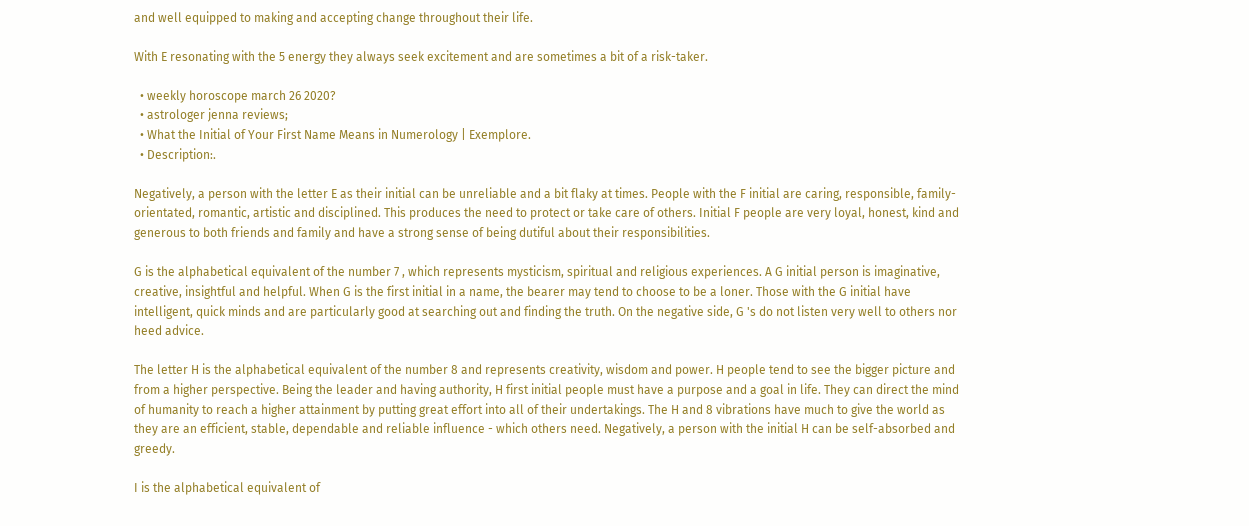and well equipped to making and accepting change throughout their life.

With E resonating with the 5 energy they always seek excitement and are sometimes a bit of a risk-taker.

  • weekly horoscope march 26 2020?
  • astrologer jenna reviews;
  • What the Initial of Your First Name Means in Numerology | Exemplore.
  • Description:.

Negatively, a person with the letter E as their initial can be unreliable and a bit flaky at times. People with the F initial are caring, responsible, family-orientated, romantic, artistic and disciplined. This produces the need to protect or take care of others. Initial F people are very loyal, honest, kind and generous to both friends and family and have a strong sense of being dutiful about their responsibilities.

G is the alphabetical equivalent of the number 7 , which represents mysticism, spiritual and religious experiences. A G initial person is imaginative, creative, insightful and helpful. When G is the first initial in a name, the bearer may tend to choose to be a loner. Those with the G initial have intelligent, quick minds and are particularly good at searching out and finding the truth. On the negative side, G 's do not listen very well to others nor heed advice.

The letter H is the alphabetical equivalent of the number 8 and represents creativity, wisdom and power. H people tend to see the bigger picture and from a higher perspective. Being the leader and having authority, H first initial people must have a purpose and a goal in life. They can direct the mind of humanity to reach a higher attainment by putting great effort into all of their undertakings. The H and 8 vibrations have much to give the world as they are an efficient, stable, dependable and reliable influence - which others need. Negatively, a person with the initial H can be self-absorbed and greedy.

I is the alphabetical equivalent of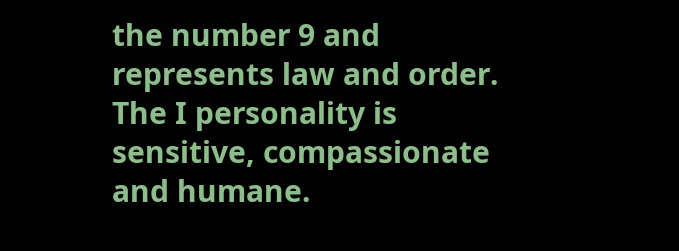the number 9 and represents law and order. The I personality is sensitive, compassionate and humane.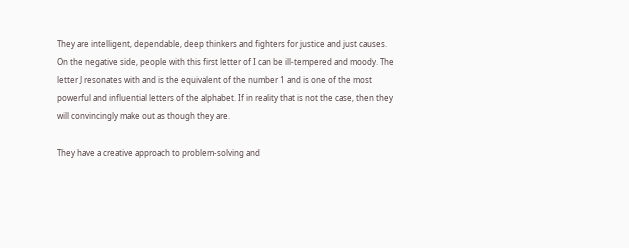They are intelligent, dependable, deep thinkers and fighters for justice and just causes. On the negative side, people with this first letter of I can be ill-tempered and moody. The letter J resonates with and is the equivalent of the number 1 and is one of the most powerful and influential letters of the alphabet. If in reality that is not the case, then they will convincingly make out as though they are.

They have a creative approach to problem-solving and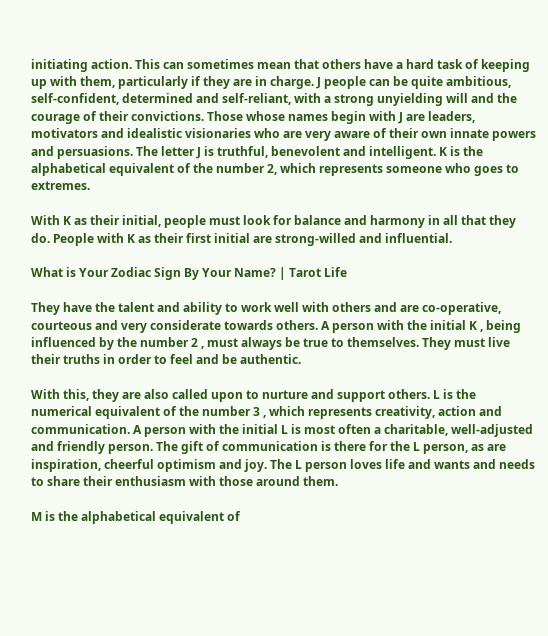initiating action. This can sometimes mean that others have a hard task of keeping up with them, particularly if they are in charge. J people can be quite ambitious, self-confident, determined and self-reliant, with a strong unyielding will and the courage of their convictions. Those whose names begin with J are leaders, motivators and idealistic visionaries who are very aware of their own innate powers and persuasions. The letter J is truthful, benevolent and intelligent. K is the alphabetical equivalent of the number 2, which represents someone who goes to extremes.

With K as their initial, people must look for balance and harmony in all that they do. People with K as their first initial are strong-willed and influential.

What is Your Zodiac Sign By Your Name? | Tarot Life

They have the talent and ability to work well with others and are co-operative, courteous and very considerate towards others. A person with the initial K , being influenced by the number 2 , must always be true to themselves. They must live their truths in order to feel and be authentic.

With this, they are also called upon to nurture and support others. L is the numerical equivalent of the number 3 , which represents creativity, action and communication. A person with the initial L is most often a charitable, well-adjusted and friendly person. The gift of communication is there for the L person, as are inspiration, cheerful optimism and joy. The L person loves life and wants and needs to share their enthusiasm with those around them.

M is the alphabetical equivalent of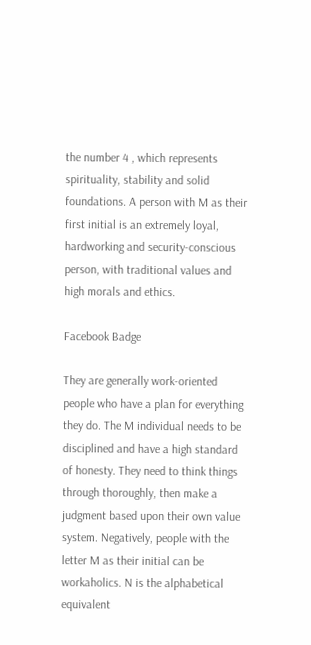the number 4 , which represents spirituality, stability and solid foundations. A person with M as their first initial is an extremely loyal, hardworking and security-conscious person, with traditional values and high morals and ethics.

Facebook Badge

They are generally work-oriented people who have a plan for everything they do. The M individual needs to be disciplined and have a high standard of honesty. They need to think things through thoroughly, then make a judgment based upon their own value system. Negatively, people with the letter M as their initial can be workaholics. N is the alphabetical equivalent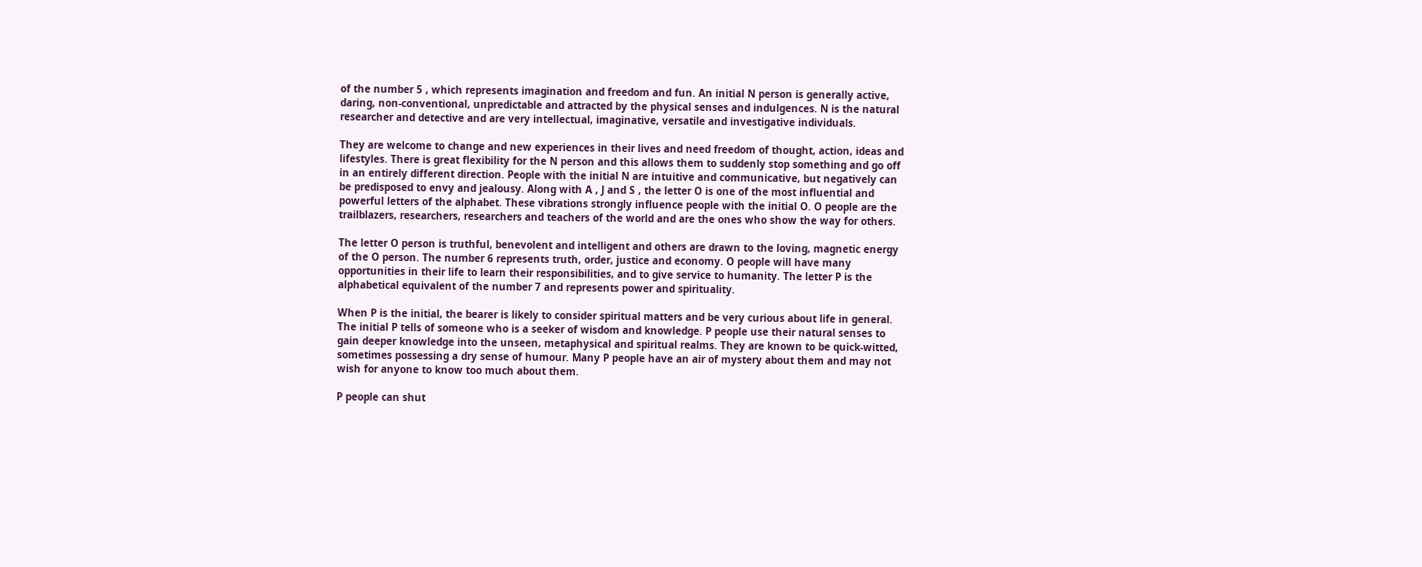of the number 5 , which represents imagination and freedom and fun. An initial N person is generally active, daring, non-conventional, unpredictable and attracted by the physical senses and indulgences. N is the natural researcher and detective and are very intellectual, imaginative, versatile and investigative individuals.

They are welcome to change and new experiences in their lives and need freedom of thought, action, ideas and lifestyles. There is great flexibility for the N person and this allows them to suddenly stop something and go off in an entirely different direction. People with the initial N are intuitive and communicative, but negatively can be predisposed to envy and jealousy. Along with A , J and S , the letter O is one of the most influential and powerful letters of the alphabet. These vibrations strongly influence people with the initial O. O people are the trailblazers, researchers, researchers and teachers of the world and are the ones who show the way for others.

The letter O person is truthful, benevolent and intelligent and others are drawn to the loving, magnetic energy of the O person. The number 6 represents truth, order, justice and economy. O people will have many opportunities in their life to learn their responsibilities, and to give service to humanity. The letter P is the alphabetical equivalent of the number 7 and represents power and spirituality.

When P is the initial, the bearer is likely to consider spiritual matters and be very curious about life in general. The initial P tells of someone who is a seeker of wisdom and knowledge. P people use their natural senses to gain deeper knowledge into the unseen, metaphysical and spiritual realms. They are known to be quick-witted, sometimes possessing a dry sense of humour. Many P people have an air of mystery about them and may not wish for anyone to know too much about them.

P people can shut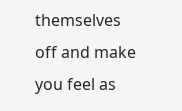themselves off and make you feel as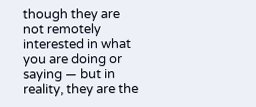though they are not remotely interested in what you are doing or saying — but in reality, they are the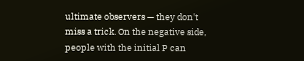ultimate observers — they don't miss a trick. On the negative side, people with the initial P can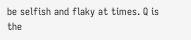be selfish and flaky at times. Q is the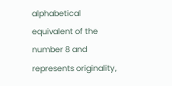alphabetical equivalent of the number 8 and represents originality,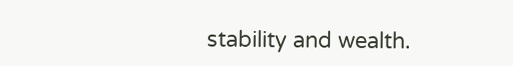stability and wealth.